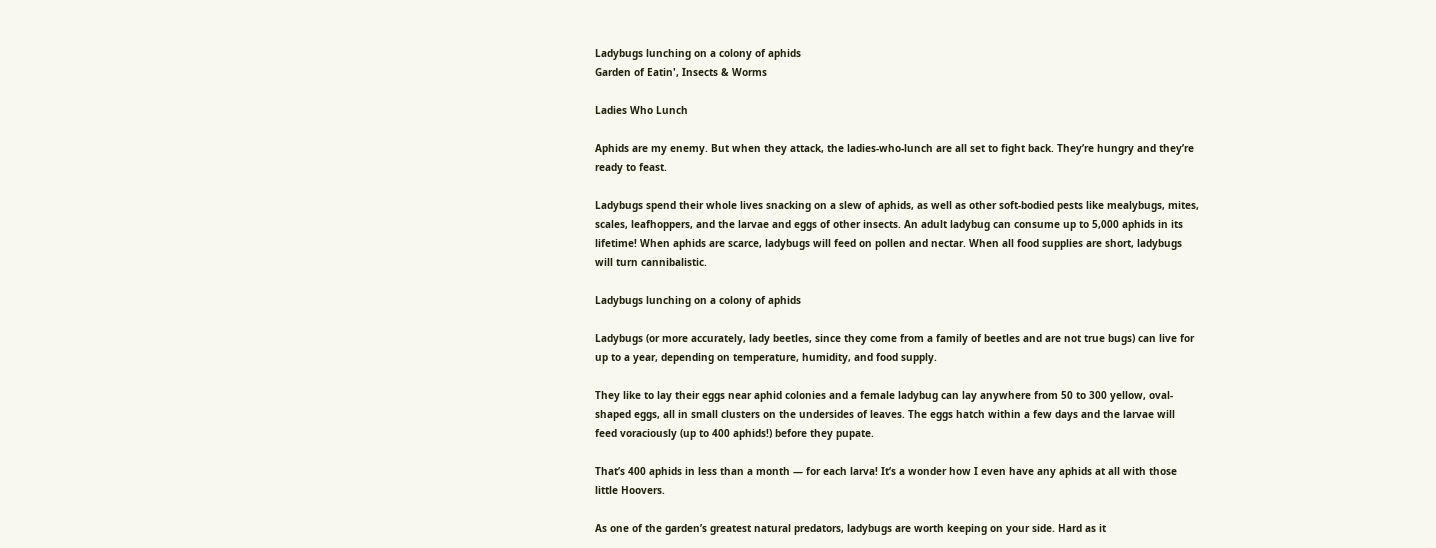Ladybugs lunching on a colony of aphids
Garden of Eatin', Insects & Worms

Ladies Who Lunch

Aphids are my enemy. But when they attack, the ladies-who-lunch are all set to fight back. They’re hungry and they’re ready to feast.

Ladybugs spend their whole lives snacking on a slew of aphids, as well as other soft-bodied pests like mealybugs, mites, scales, leafhoppers, and the larvae and eggs of other insects. An adult ladybug can consume up to 5,000 aphids in its lifetime! When aphids are scarce, ladybugs will feed on pollen and nectar. When all food supplies are short, ladybugs will turn cannibalistic.

Ladybugs lunching on a colony of aphids

Ladybugs (or more accurately, lady beetles, since they come from a family of beetles and are not true bugs) can live for up to a year, depending on temperature, humidity, and food supply.

They like to lay their eggs near aphid colonies and a female ladybug can lay anywhere from 50 to 300 yellow, oval-shaped eggs, all in small clusters on the undersides of leaves. The eggs hatch within a few days and the larvae will feed voraciously (up to 400 aphids!) before they pupate.

That’s 400 aphids in less than a month — for each larva! It’s a wonder how I even have any aphids at all with those little Hoovers.

As one of the garden’s greatest natural predators, ladybugs are worth keeping on your side. Hard as it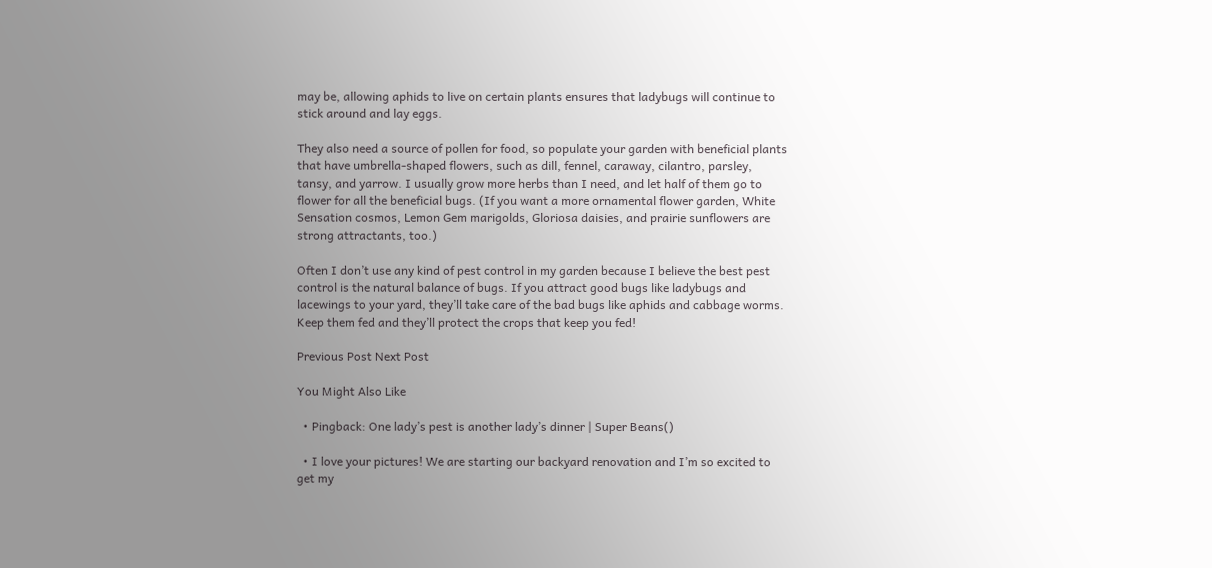may be, allowing aphids to live on certain plants ensures that ladybugs will continue to stick around and lay eggs.

They also need a source of pollen for food, so populate your garden with beneficial plants that have umbrella-shaped flowers, such as dill, fennel, caraway, cilantro, parsley, tansy, and yarrow. I usually grow more herbs than I need, and let half of them go to flower for all the beneficial bugs. (If you want a more ornamental flower garden, White Sensation cosmos, Lemon Gem marigolds, Gloriosa daisies, and prairie sunflowers are strong attractants, too.)

Often I don’t use any kind of pest control in my garden because I believe the best pest control is the natural balance of bugs. If you attract good bugs like ladybugs and lacewings to your yard, they’ll take care of the bad bugs like aphids and cabbage worms. Keep them fed and they’ll protect the crops that keep you fed!

Previous Post Next Post

You Might Also Like

  • Pingback: One lady’s pest is another lady’s dinner | Super Beans()

  • I love your pictures! We are starting our backyard renovation and I’m so excited to get my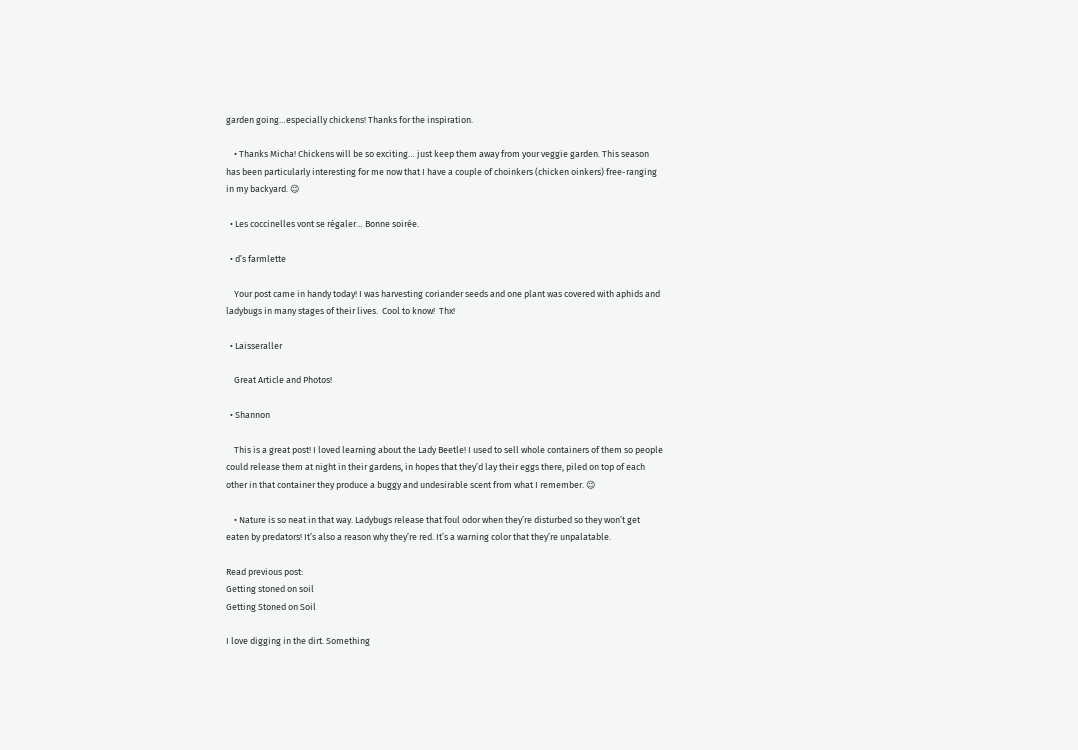garden going…especially chickens! Thanks for the inspiration.

    • Thanks Micha! Chickens will be so exciting… just keep them away from your veggie garden. This season has been particularly interesting for me now that I have a couple of choinkers (chicken oinkers) free-ranging in my backyard. 😉

  • Les coccinelles vont se régaler… Bonne soirée.

  • d’s farmlette

    Your post came in handy today! I was harvesting coriander seeds and one plant was covered with aphids and ladybugs in many stages of their lives.  Cool to know!  Thx!

  • Laisseraller

    Great Article and Photos!

  • Shannon

    This is a great post! I loved learning about the Lady Beetle! I used to sell whole containers of them so people could release them at night in their gardens, in hopes that they’d lay their eggs there, piled on top of each other in that container they produce a buggy and undesirable scent from what I remember. 😉

    • Nature is so neat in that way. Ladybugs release that foul odor when they’re disturbed so they won’t get eaten by predators! It’s also a reason why they’re red. It’s a warning color that they’re unpalatable.

Read previous post:
Getting stoned on soil
Getting Stoned on Soil

I love digging in the dirt. Something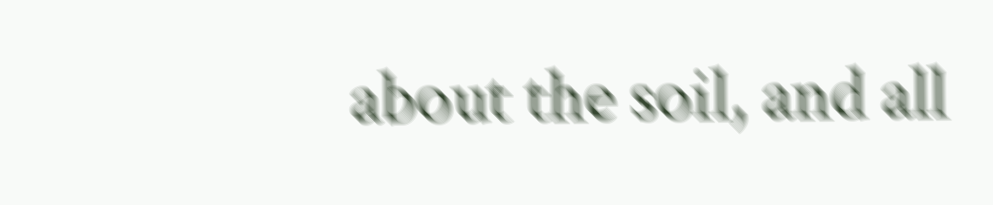about the soil, and all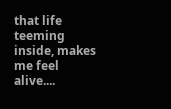that life teeming inside, makes me feel alive....